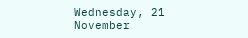Wednesday, 21 November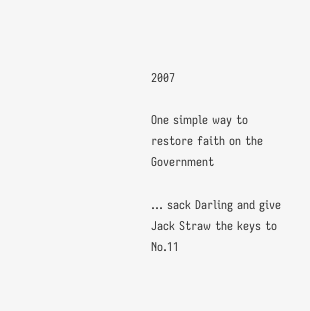2007

One simple way to restore faith on the Government

... sack Darling and give Jack Straw the keys to No.11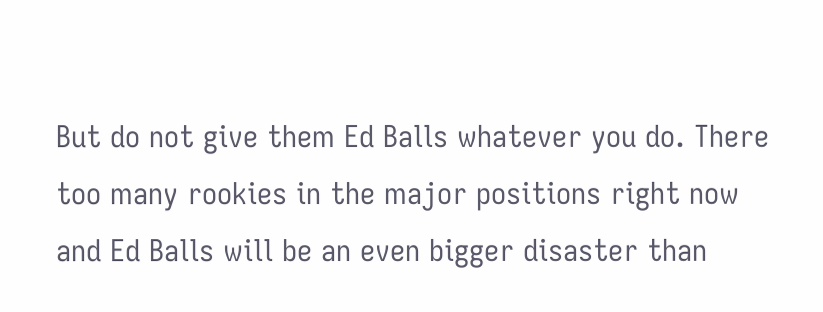But do not give them Ed Balls whatever you do. There too many rookies in the major positions right now and Ed Balls will be an even bigger disaster than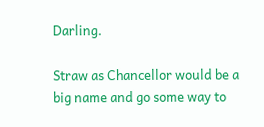Darling.

Straw as Chancellor would be a big name and go some way to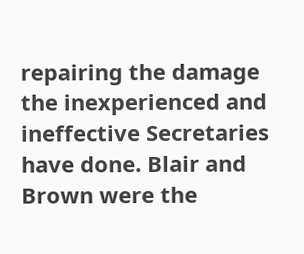repairing the damage the inexperienced and ineffective Secretaries have done. Blair and Brown were the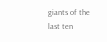giants of the last ten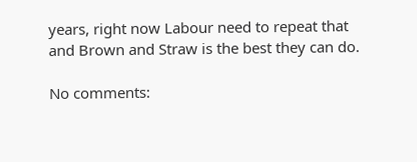years, right now Labour need to repeat that and Brown and Straw is the best they can do.

No comments: